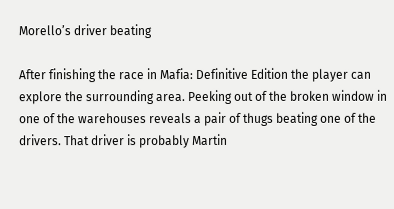Morello’s driver beating

After finishing the race in Mafia: Definitive Edition the player can explore the surrounding area. Peeking out of the broken window in one of the warehouses reveals a pair of thugs beating one of the drivers. That driver is probably Martin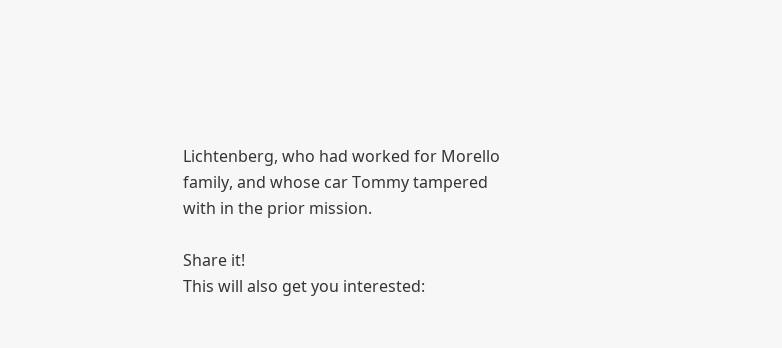Lichtenberg, who had worked for Morello family, and whose car Tommy tampered with in the prior mission.

Share it!
This will also get you interested: